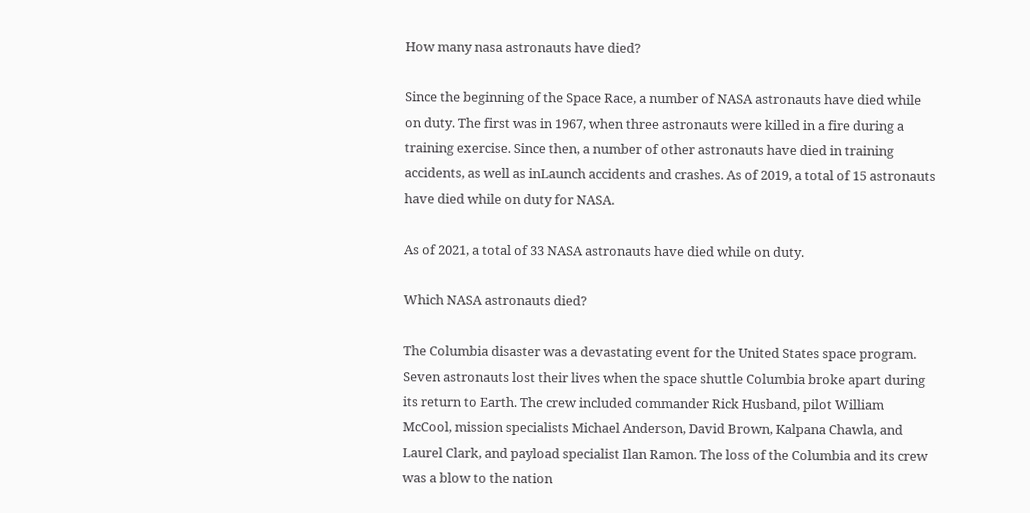How many nasa astronauts have died?

Since the beginning of the Space Race, a number of NASA astronauts have died while on duty. The first was in 1967, when three astronauts were killed in a fire during a training exercise. Since then, a number of other astronauts have died in training accidents, as well as inLaunch accidents and crashes. As of 2019, a total of 15 astronauts have died while on duty for NASA.

As of 2021, a total of 33 NASA astronauts have died while on duty.

Which NASA astronauts died?

The Columbia disaster was a devastating event for the United States space program. Seven astronauts lost their lives when the space shuttle Columbia broke apart during its return to Earth. The crew included commander Rick Husband, pilot William McCool, mission specialists Michael Anderson, David Brown, Kalpana Chawla, and Laurel Clark, and payload specialist Ilan Ramon. The loss of the Columbia and its crew was a blow to the nation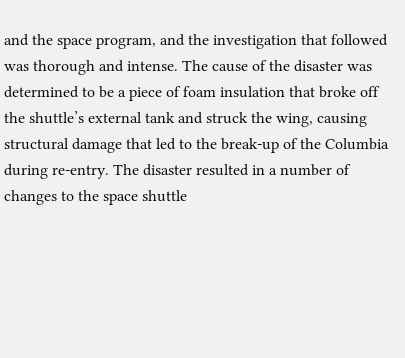and the space program, and the investigation that followed was thorough and intense. The cause of the disaster was determined to be a piece of foam insulation that broke off the shuttle’s external tank and struck the wing, causing structural damage that led to the break-up of the Columbia during re-entry. The disaster resulted in a number of changes to the space shuttle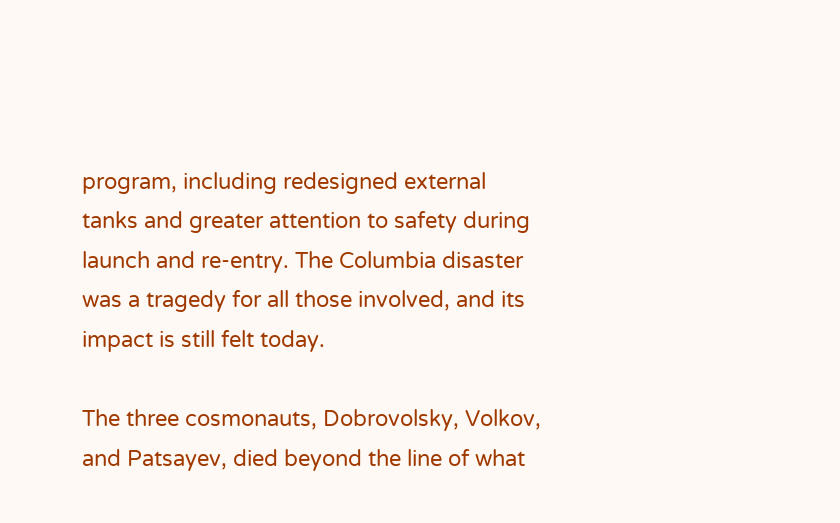program, including redesigned external tanks and greater attention to safety during launch and re-entry. The Columbia disaster was a tragedy for all those involved, and its impact is still felt today.

The three cosmonauts, Dobrovolsky, Volkov, and Patsayev, died beyond the line of what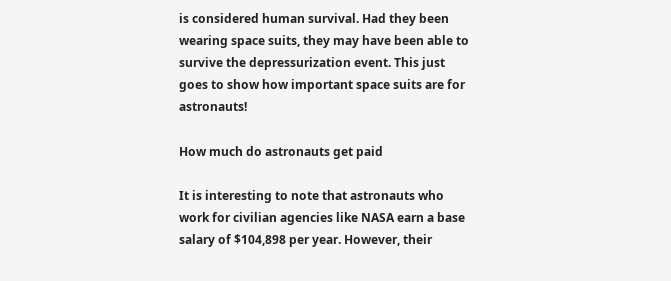is considered human survival. Had they been wearing space suits, they may have been able to survive the depressurization event. This just goes to show how important space suits are for astronauts!

How much do astronauts get paid

It is interesting to note that astronauts who work for civilian agencies like NASA earn a base salary of $104,898 per year. However, their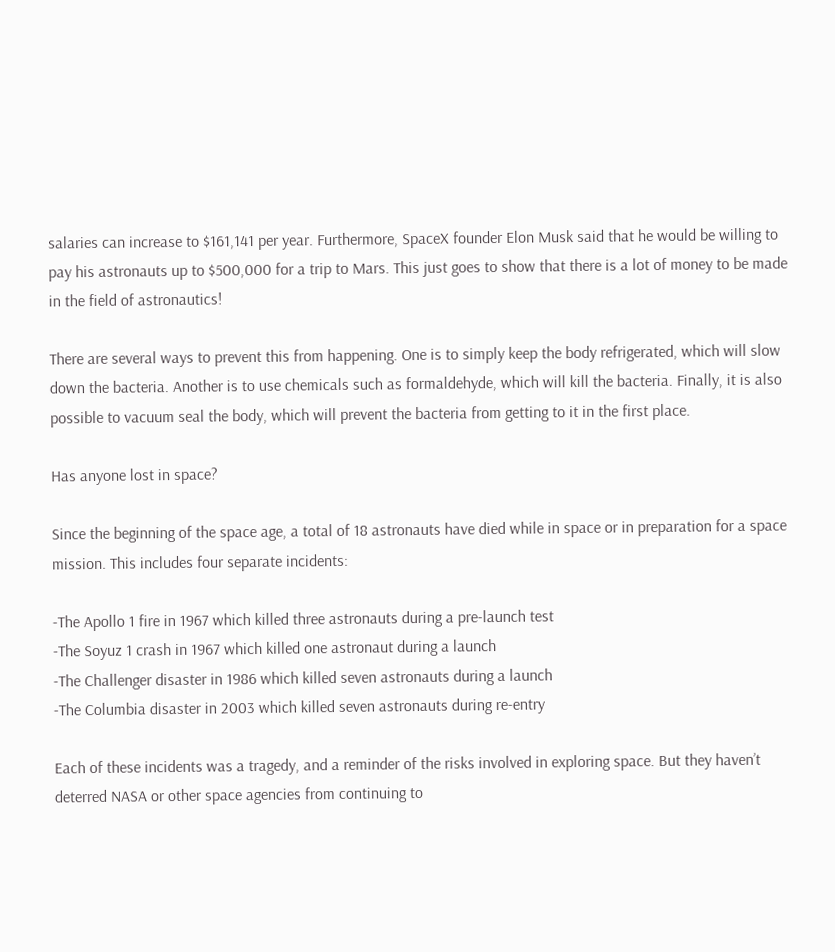salaries can increase to $161,141 per year. Furthermore, SpaceX founder Elon Musk said that he would be willing to pay his astronauts up to $500,000 for a trip to Mars. This just goes to show that there is a lot of money to be made in the field of astronautics!

There are several ways to prevent this from happening. One is to simply keep the body refrigerated, which will slow down the bacteria. Another is to use chemicals such as formaldehyde, which will kill the bacteria. Finally, it is also possible to vacuum seal the body, which will prevent the bacteria from getting to it in the first place.

Has anyone lost in space?

Since the beginning of the space age, a total of 18 astronauts have died while in space or in preparation for a space mission. This includes four separate incidents:

-The Apollo 1 fire in 1967 which killed three astronauts during a pre-launch test
-The Soyuz 1 crash in 1967 which killed one astronaut during a launch
-The Challenger disaster in 1986 which killed seven astronauts during a launch
-The Columbia disaster in 2003 which killed seven astronauts during re-entry

Each of these incidents was a tragedy, and a reminder of the risks involved in exploring space. But they haven’t deterred NASA or other space agencies from continuing to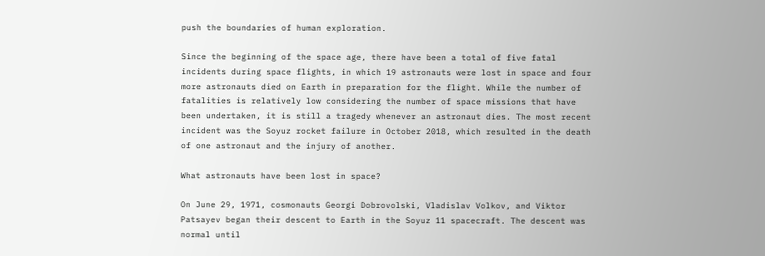push the boundaries of human exploration.

Since the beginning of the space age, there have been a total of five fatal incidents during space flights, in which 19 astronauts were lost in space and four more astronauts died on Earth in preparation for the flight. While the number of fatalities is relatively low considering the number of space missions that have been undertaken, it is still a tragedy whenever an astronaut dies. The most recent incident was the Soyuz rocket failure in October 2018, which resulted in the death of one astronaut and the injury of another.

What astronauts have been lost in space?

On June 29, 1971, cosmonauts Georgi Dobrovolski, Vladislav Volkov, and Viktor Patsayev began their descent to Earth in the Soyuz 11 spacecraft. The descent was normal until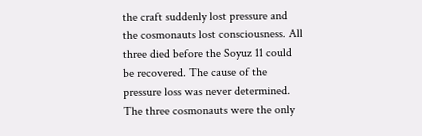the craft suddenly lost pressure and the cosmonauts lost consciousness. All three died before the Soyuz 11 could be recovered. The cause of the pressure loss was never determined. The three cosmonauts were the only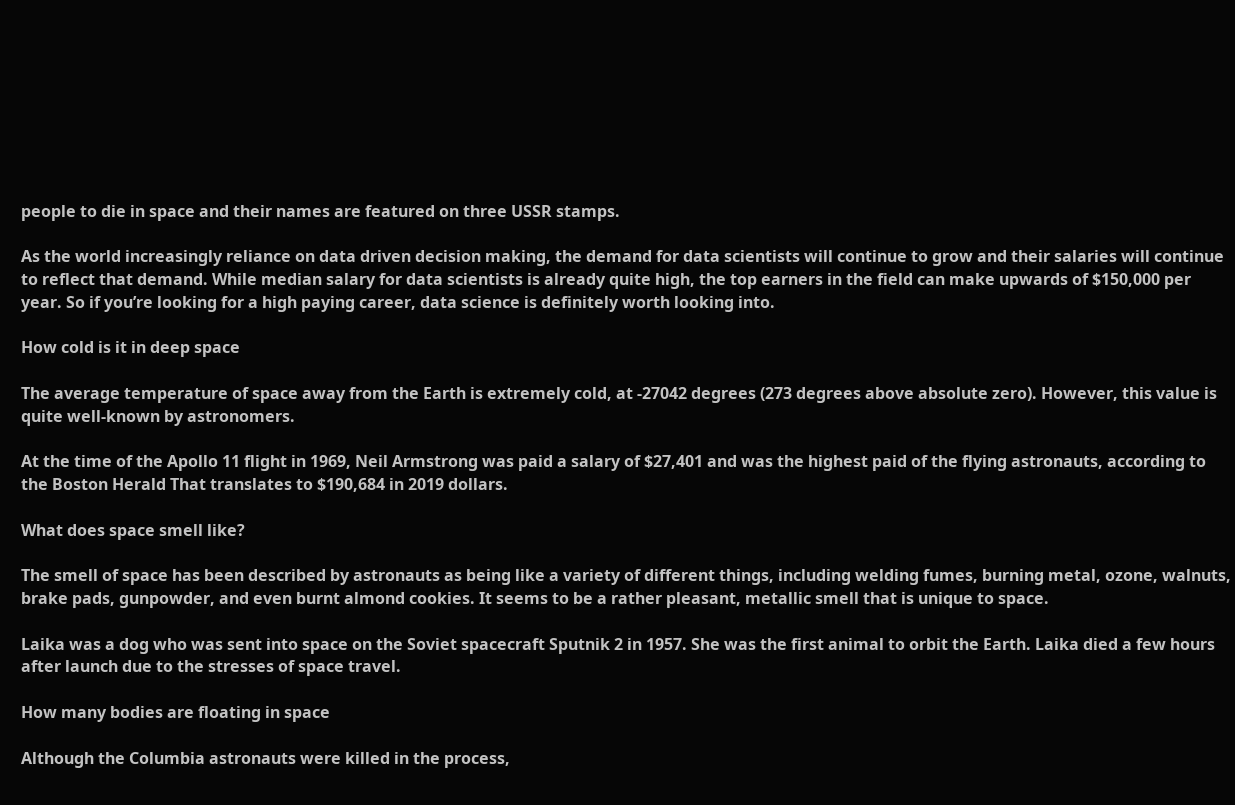people to die in space and their names are featured on three USSR stamps.

As the world increasingly reliance on data driven decision making, the demand for data scientists will continue to grow and their salaries will continue to reflect that demand. While median salary for data scientists is already quite high, the top earners in the field can make upwards of $150,000 per year. So if you’re looking for a high paying career, data science is definitely worth looking into.

How cold is it in deep space

The average temperature of space away from the Earth is extremely cold, at -27042 degrees (273 degrees above absolute zero). However, this value is quite well-known by astronomers.

At the time of the Apollo 11 flight in 1969, Neil Armstrong was paid a salary of $27,401 and was the highest paid of the flying astronauts, according to the Boston Herald That translates to $190,684 in 2019 dollars.

What does space smell like?

The smell of space has been described by astronauts as being like a variety of different things, including welding fumes, burning metal, ozone, walnuts, brake pads, gunpowder, and even burnt almond cookies. It seems to be a rather pleasant, metallic smell that is unique to space.

Laika was a dog who was sent into space on the Soviet spacecraft Sputnik 2 in 1957. She was the first animal to orbit the Earth. Laika died a few hours after launch due to the stresses of space travel.

How many bodies are floating in space

Although the Columbia astronauts were killed in the process,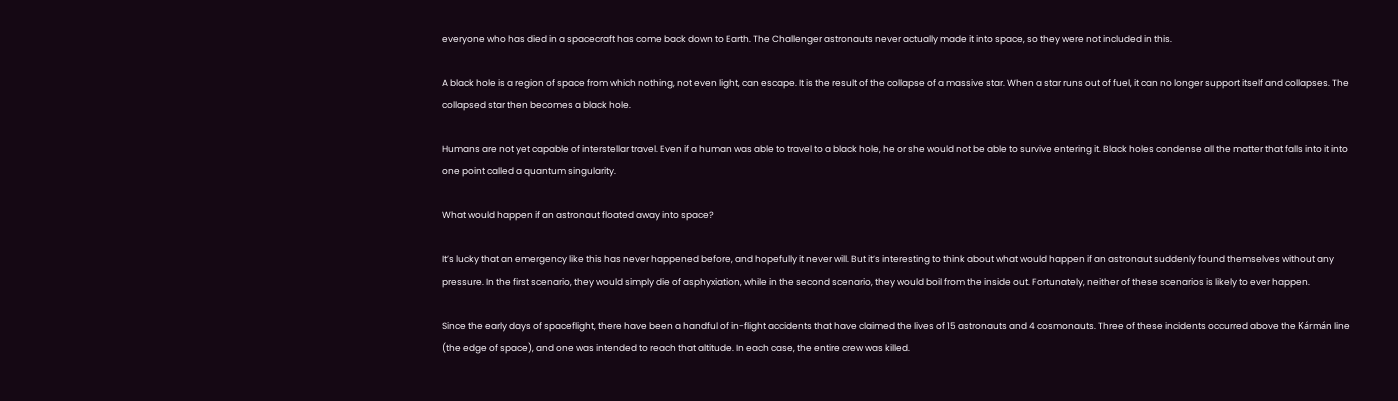everyone who has died in a spacecraft has come back down to Earth. The Challenger astronauts never actually made it into space, so they were not included in this.

A black hole is a region of space from which nothing, not even light, can escape. It is the result of the collapse of a massive star. When a star runs out of fuel, it can no longer support itself and collapses. The collapsed star then becomes a black hole.

Humans are not yet capable of interstellar travel. Even if a human was able to travel to a black hole, he or she would not be able to survive entering it. Black holes condense all the matter that falls into it into one point called a quantum singularity.

What would happen if an astronaut floated away into space?

It’s lucky that an emergency like this has never happened before, and hopefully it never will. But it’s interesting to think about what would happen if an astronaut suddenly found themselves without any pressure. In the first scenario, they would simply die of asphyxiation, while in the second scenario, they would boil from the inside out. Fortunately, neither of these scenarios is likely to ever happen.

Since the early days of spaceflight, there have been a handful of in-flight accidents that have claimed the lives of 15 astronauts and 4 cosmonauts. Three of these incidents occurred above the Kármán line (the edge of space), and one was intended to reach that altitude. In each case, the entire crew was killed.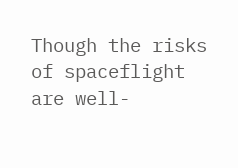Though the risks of spaceflight are well-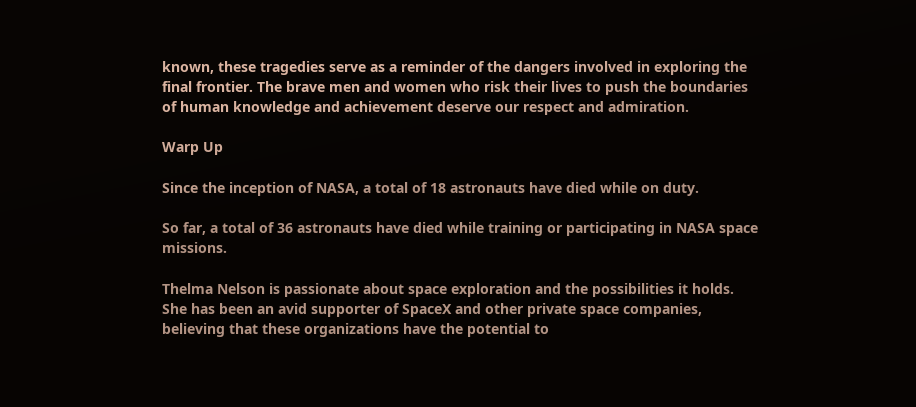known, these tragedies serve as a reminder of the dangers involved in exploring the final frontier. The brave men and women who risk their lives to push the boundaries of human knowledge and achievement deserve our respect and admiration.

Warp Up

Since the inception of NASA, a total of 18 astronauts have died while on duty.

So far, a total of 36 astronauts have died while training or participating in NASA space missions.

Thelma Nelson is passionate about space exploration and the possibilities it holds. She has been an avid supporter of SpaceX and other private space companies, believing that these organizations have the potential to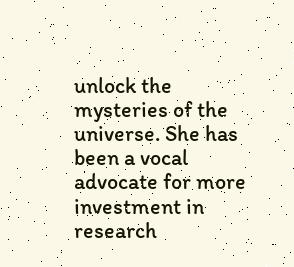unlock the mysteries of the universe. She has been a vocal advocate for more investment in research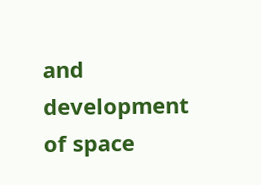and development of space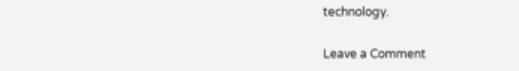technology.

Leave a Comment